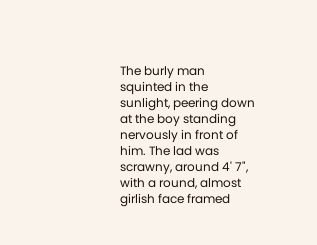The burly man squinted in the sunlight, peering down at the boy standing nervously in front of him. The lad was scrawny, around 4' 7", with a round, almost girlish face framed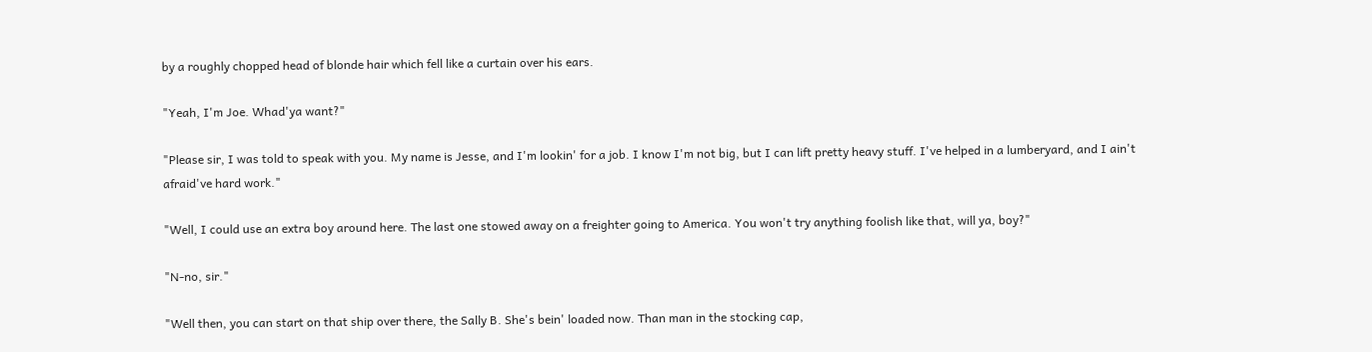by a roughly chopped head of blonde hair which fell like a curtain over his ears.

"Yeah, I'm Joe. Whad'ya want?"

"Please sir, I was told to speak with you. My name is Jesse, and I'm lookin' for a job. I know I'm not big, but I can lift pretty heavy stuff. I've helped in a lumberyard, and I ain't afraid've hard work."

"Well, I could use an extra boy around here. The last one stowed away on a freighter going to America. You won't try anything foolish like that, will ya, boy?"

"N-no, sir."

"Well then, you can start on that ship over there, the Sally B. She's bein' loaded now. Than man in the stocking cap,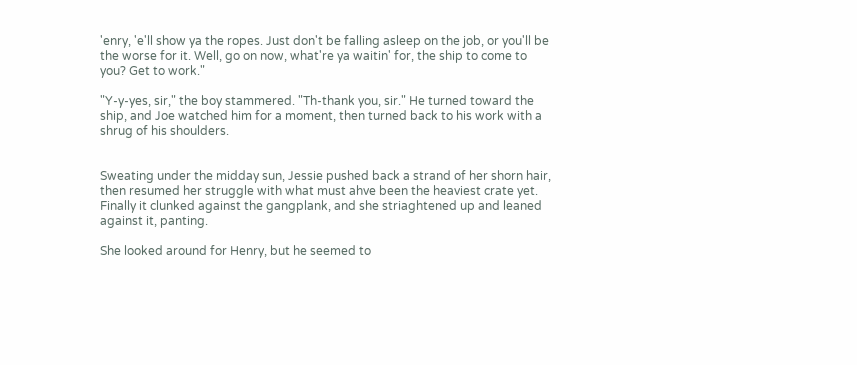'enry, 'e'll show ya the ropes. Just don't be falling asleep on the job, or you'll be the worse for it. Well, go on now, what're ya waitin' for, the ship to come to you? Get to work."

"Y-y-yes, sir," the boy stammered. "Th-thank you, sir." He turned toward the ship, and Joe watched him for a moment, then turned back to his work with a shrug of his shoulders.


Sweating under the midday sun, Jessie pushed back a strand of her shorn hair, then resumed her struggle with what must ahve been the heaviest crate yet. Finally it clunked against the gangplank, and she striaghtened up and leaned against it, panting.

She looked around for Henry, but he seemed to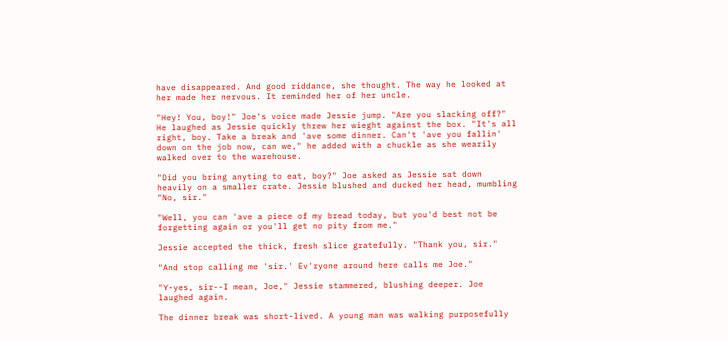have disappeared. And good riddance, she thought. The way he looked at her made her nervous. It reminded her of her uncle.

"Hey! You, boy!" Joe's voice made Jessie jump. "Are you slacking off?" He laughed as Jessie quickly threw her wieght against the box. "It's all right, boy. Take a break and 'ave some dinner. Can't 'ave you fallin' down on the job now, can we," he added with a chuckle as she wearily walked over to the warehouse.

"Did you bring anyting to eat, boy?" Joe asked as Jessie sat down heavily on a smaller crate. Jessie blushed and ducked her head, mumbling "No, sir."

"Well, you can 'ave a piece of my bread today, but you'd best not be forgetting again or you'll get no pity from me."

Jessie accepted the thick, fresh slice gratefully. "Thank you, sir."

"And stop calling me 'sir.' Ev'ryone around here calls me Joe."

"Y-yes, sir--I mean, Joe," Jessie stammered, blushing deeper. Joe laughed again.

The dinner break was short-lived. A young man was walking purposefully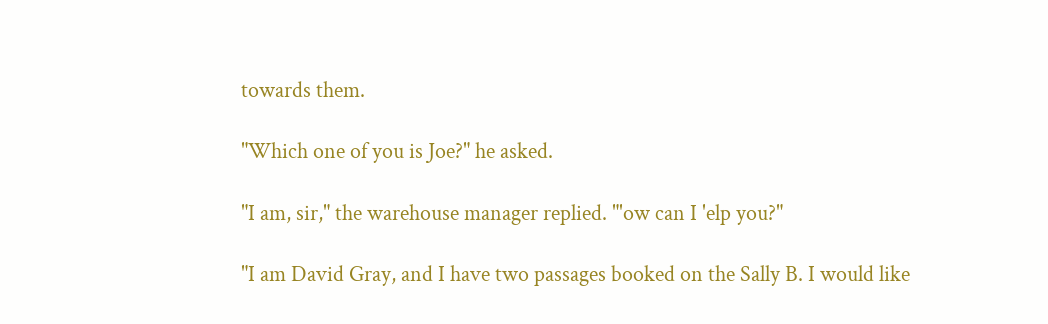towards them.

"Which one of you is Joe?" he asked.

"I am, sir," the warehouse manager replied. "'ow can I 'elp you?"

"I am David Gray, and I have two passages booked on the Sally B. I would like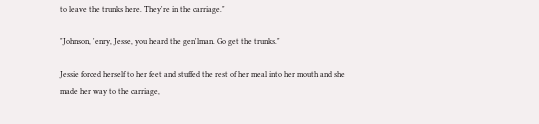to leave the trunks here. They're in the carriage."

"Johnson, 'enry, Jesse, you heard the gen'lman. Go get the trunks."

Jessie forced herself to her feet and stuffed the rest of her meal into her mouth and she made her way to the carriage,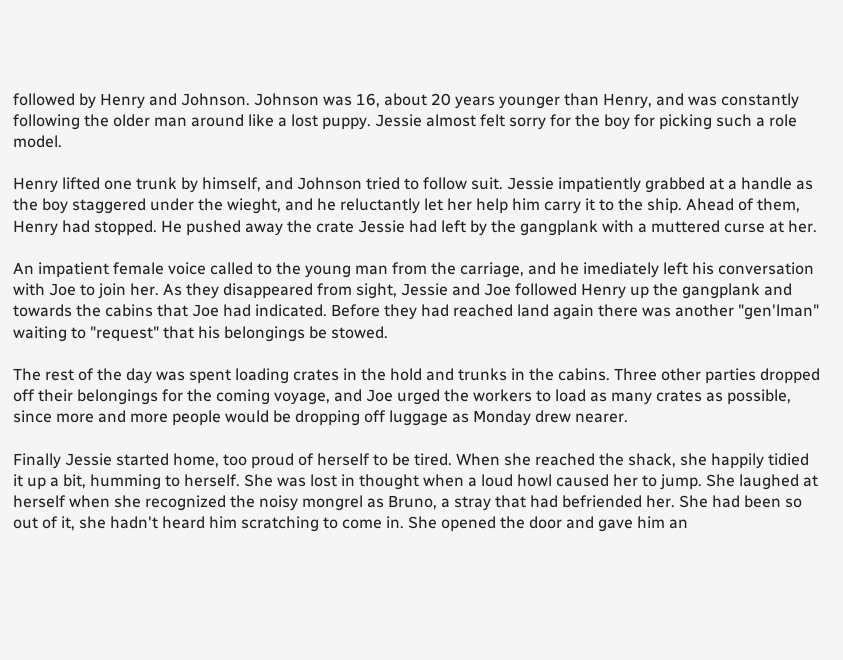followed by Henry and Johnson. Johnson was 16, about 20 years younger than Henry, and was constantly following the older man around like a lost puppy. Jessie almost felt sorry for the boy for picking such a role model.

Henry lifted one trunk by himself, and Johnson tried to follow suit. Jessie impatiently grabbed at a handle as the boy staggered under the wieght, and he reluctantly let her help him carry it to the ship. Ahead of them, Henry had stopped. He pushed away the crate Jessie had left by the gangplank with a muttered curse at her.

An impatient female voice called to the young man from the carriage, and he imediately left his conversation with Joe to join her. As they disappeared from sight, Jessie and Joe followed Henry up the gangplank and towards the cabins that Joe had indicated. Before they had reached land again there was another "gen'lman" waiting to "request" that his belongings be stowed.

The rest of the day was spent loading crates in the hold and trunks in the cabins. Three other parties dropped off their belongings for the coming voyage, and Joe urged the workers to load as many crates as possible, since more and more people would be dropping off luggage as Monday drew nearer.

Finally Jessie started home, too proud of herself to be tired. When she reached the shack, she happily tidied it up a bit, humming to herself. She was lost in thought when a loud howl caused her to jump. She laughed at herself when she recognized the noisy mongrel as Bruno, a stray that had befriended her. She had been so out of it, she hadn't heard him scratching to come in. She opened the door and gave him an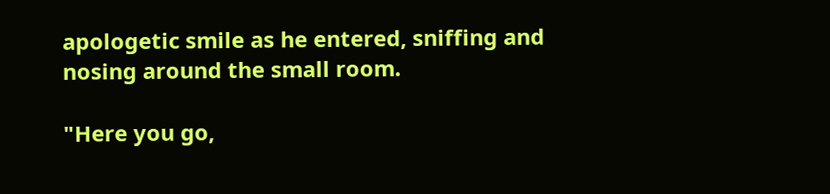apologetic smile as he entered, sniffing and nosing around the small room.

"Here you go,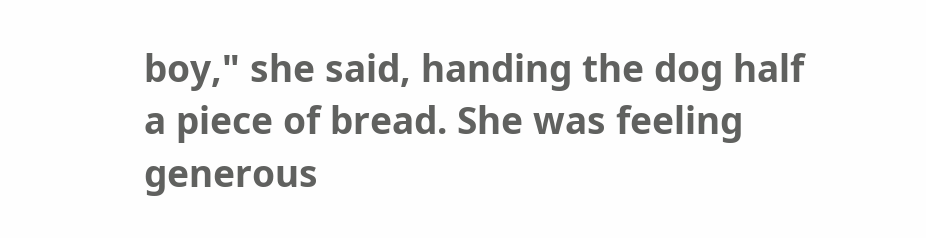boy," she said, handing the dog half a piece of bread. She was feeling generous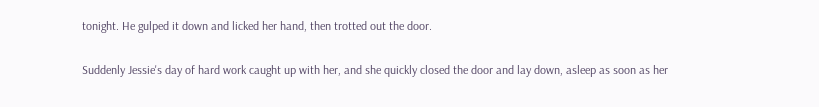tonight. He gulped it down and licked her hand, then trotted out the door.

Suddenly Jessie's day of hard work caught up with her, and she quickly closed the door and lay down, asleep as soon as her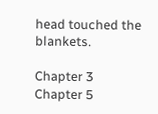head touched the blankets.

Chapter 3
Chapter 5